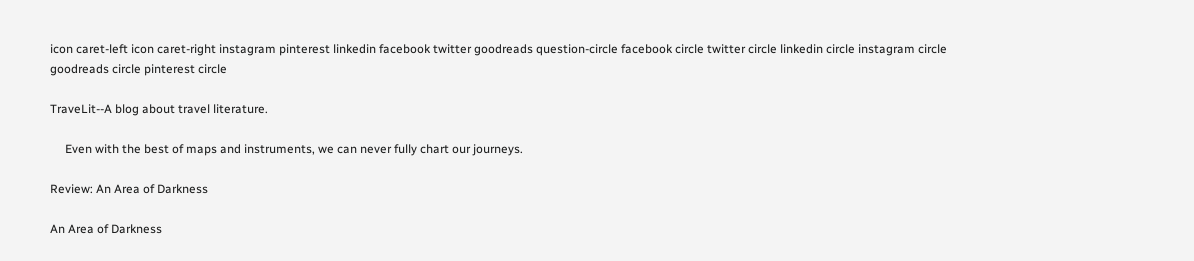icon caret-left icon caret-right instagram pinterest linkedin facebook twitter goodreads question-circle facebook circle twitter circle linkedin circle instagram circle goodreads circle pinterest circle

TraveLit--A blog about travel literature.

     Even with the best of maps and instruments, we can never fully chart our journeys.

Review: An Area of Darkness

An Area of Darkness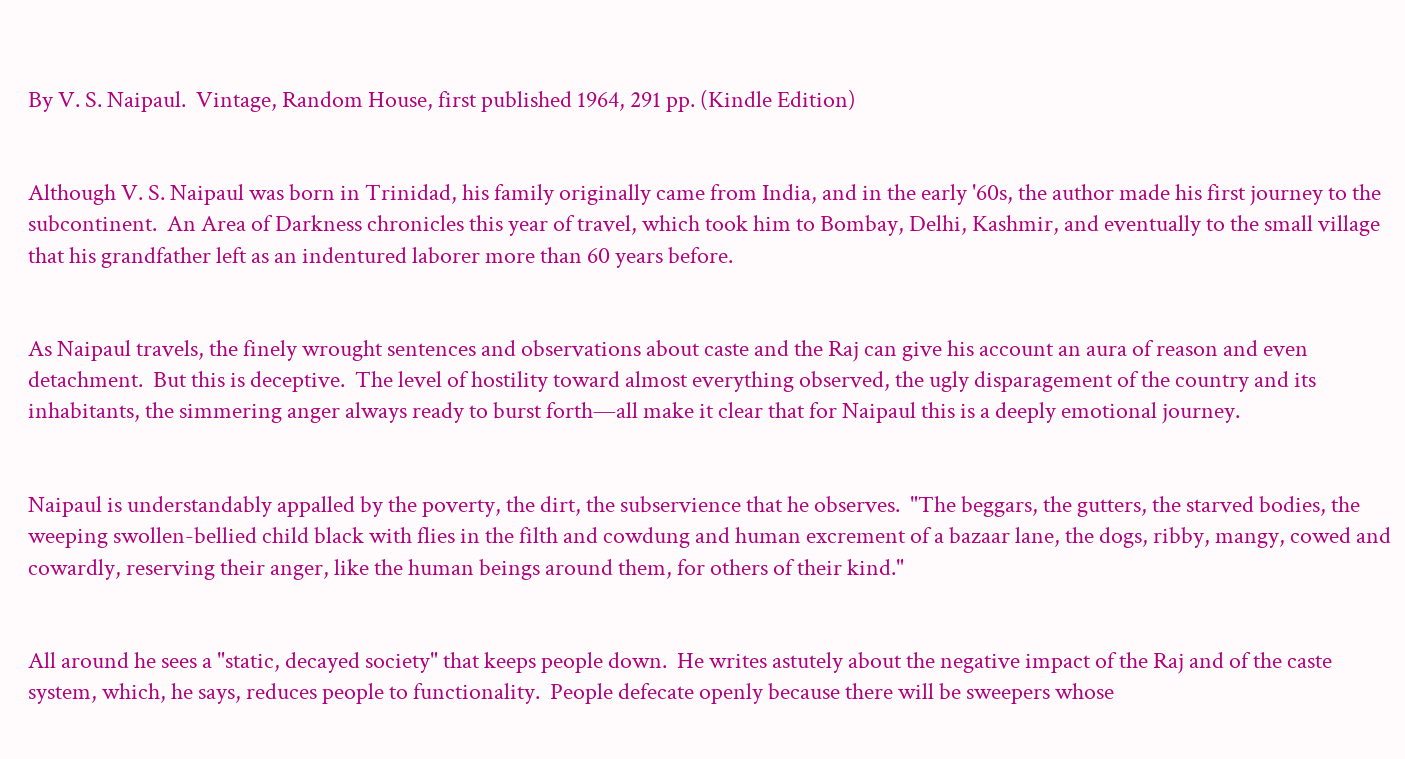By V. S. Naipaul.  Vintage, Random House, first published 1964, 291 pp. (Kindle Edition)


Although V. S. Naipaul was born in Trinidad, his family originally came from India, and in the early '60s, the author made his first journey to the subcontinent.  An Area of Darkness chronicles this year of travel, which took him to Bombay, Delhi, Kashmir, and eventually to the small village that his grandfather left as an indentured laborer more than 60 years before.


As Naipaul travels, the finely wrought sentences and observations about caste and the Raj can give his account an aura of reason and even detachment.  But this is deceptive.  The level of hostility toward almost everything observed, the ugly disparagement of the country and its inhabitants, the simmering anger always ready to burst forth—all make it clear that for Naipaul this is a deeply emotional journey.


Naipaul is understandably appalled by the poverty, the dirt, the subservience that he observes.  "The beggars, the gutters, the starved bodies, the weeping swollen-bellied child black with flies in the filth and cowdung and human excrement of a bazaar lane, the dogs, ribby, mangy, cowed and cowardly, reserving their anger, like the human beings around them, for others of their kind."


All around he sees a "static, decayed society" that keeps people down.  He writes astutely about the negative impact of the Raj and of the caste system, which, he says, reduces people to functionality.  People defecate openly because there will be sweepers whose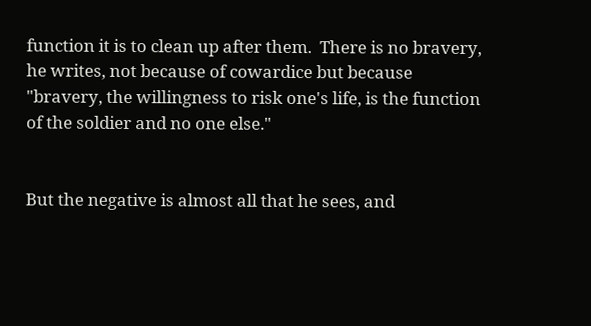function it is to clean up after them.  There is no bravery, he writes, not because of cowardice but because "bravery, the willingness to risk one's life, is the function of the soldier and no one else."


But the negative is almost all that he sees, and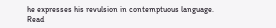he expresses his revulsion in contemptuous language.   Read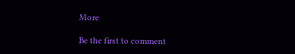More

Be the first to comment